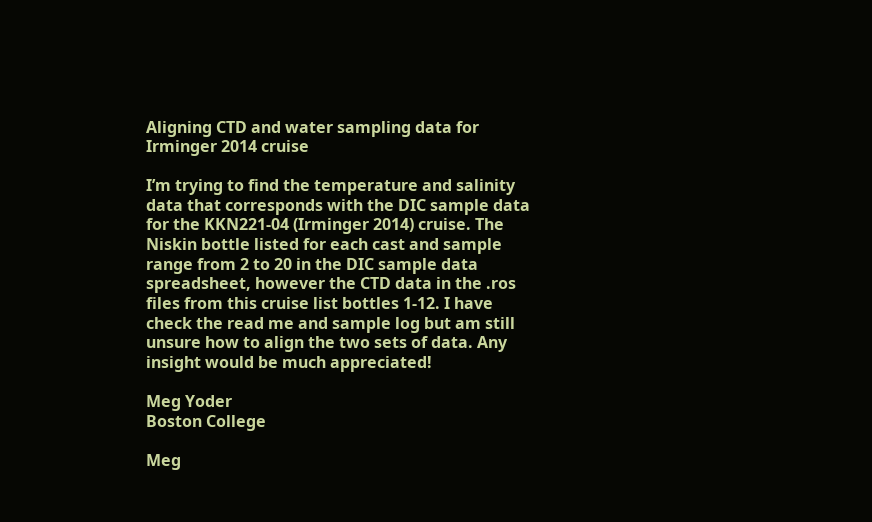Aligning CTD and water sampling data for Irminger 2014 cruise

I’m trying to find the temperature and salinity data that corresponds with the DIC sample data for the KKN221-04 (Irminger 2014) cruise. The Niskin bottle listed for each cast and sample range from 2 to 20 in the DIC sample data spreadsheet, however the CTD data in the .ros files from this cruise list bottles 1-12. I have check the read me and sample log but am still unsure how to align the two sets of data. Any insight would be much appreciated!

Meg Yoder
Boston College

Meg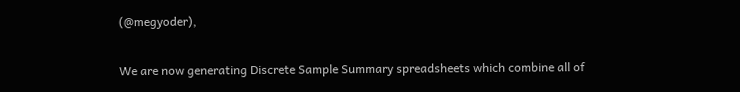(@megyoder),

We are now generating Discrete Sample Summary spreadsheets which combine all of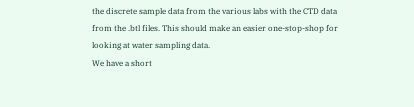the discrete sample data from the various labs with the CTD data from the .btl files. This should make an easier one-stop-shop for looking at water sampling data.
We have a short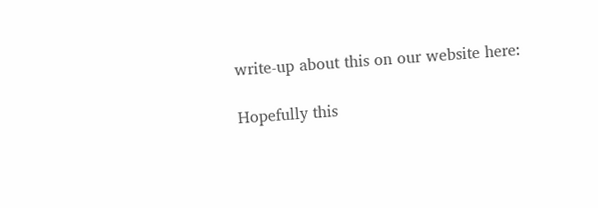write-up about this on our website here:

Hopefully this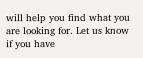will help you find what you are looking for. Let us know if you have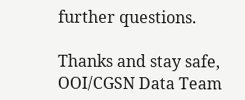further questions.

Thanks and stay safe,
OOI/CGSN Data Team